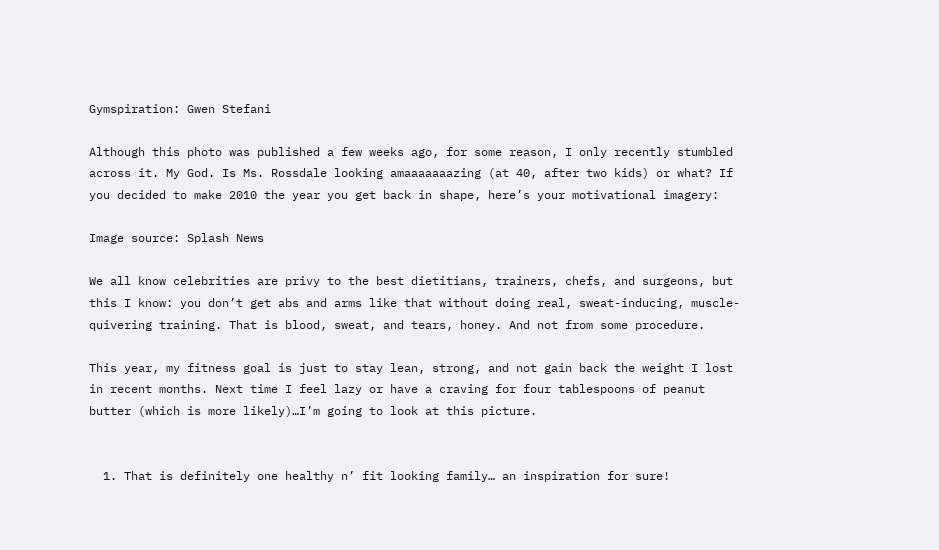Gymspiration: Gwen Stefani

Although this photo was published a few weeks ago, for some reason, I only recently stumbled across it. My God. Is Ms. Rossdale looking amaaaaaaazing (at 40, after two kids) or what? If you decided to make 2010 the year you get back in shape, here’s your motivational imagery:

Image source: Splash News

We all know celebrities are privy to the best dietitians, trainers, chefs, and surgeons, but this I know: you don’t get abs and arms like that without doing real, sweat-inducing, muscle-quivering training. That is blood, sweat, and tears, honey. And not from some procedure.

This year, my fitness goal is just to stay lean, strong, and not gain back the weight I lost in recent months. Next time I feel lazy or have a craving for four tablespoons of peanut butter (which is more likely)…I’m going to look at this picture.


  1. That is definitely one healthy n’ fit looking family… an inspiration for sure!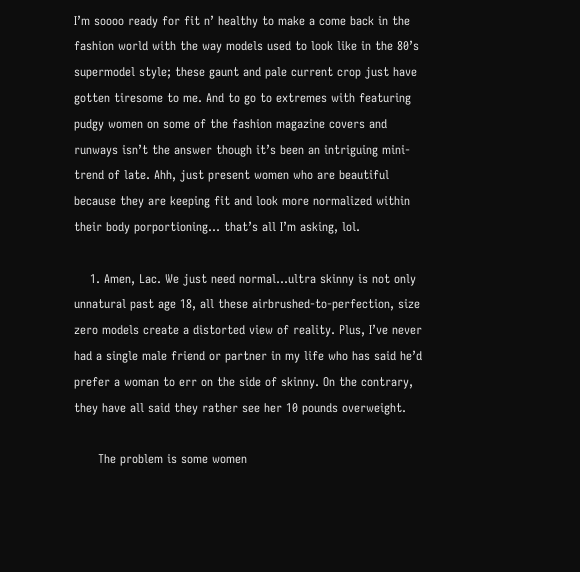I’m soooo ready for fit n’ healthy to make a come back in the fashion world with the way models used to look like in the 80’s supermodel style; these gaunt and pale current crop just have gotten tiresome to me. And to go to extremes with featuring pudgy women on some of the fashion magazine covers and runways isn’t the answer though it’s been an intriguing mini-trend of late. Ahh, just present women who are beautiful because they are keeping fit and look more normalized within their body porportioning… that’s all I’m asking, lol.

    1. Amen, Lac. We just need normal…ultra skinny is not only unnatural past age 18, all these airbrushed-to-perfection, size zero models create a distorted view of reality. Plus, I’ve never had a single male friend or partner in my life who has said he’d prefer a woman to err on the side of skinny. On the contrary, they have all said they rather see her 10 pounds overweight.

      The problem is some women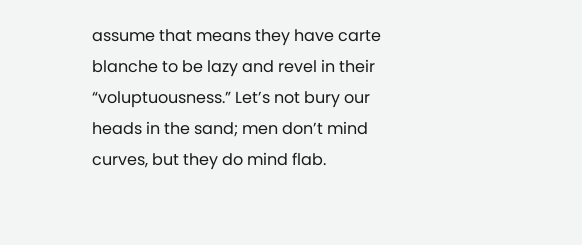assume that means they have carte blanche to be lazy and revel in their “voluptuousness.” Let’s not bury our heads in the sand; men don’t mind curves, but they do mind flab.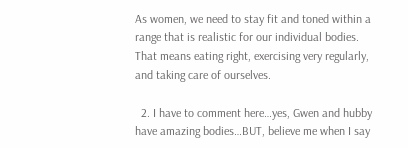As women, we need to stay fit and toned within a range that is realistic for our individual bodies. That means eating right, exercising very regularly, and taking care of ourselves.

  2. I have to comment here…yes, Gwen and hubby have amazing bodies…BUT, believe me when I say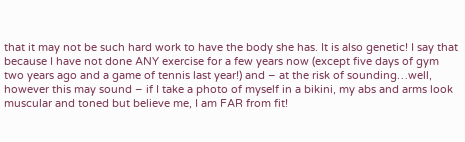that it may not be such hard work to have the body she has. It is also genetic! I say that because I have not done ANY exercise for a few years now (except five days of gym two years ago and a game of tennis last year!) and – at the risk of sounding…well, however this may sound – if I take a photo of myself in a bikini, my abs and arms look muscular and toned but believe me, I am FAR from fit!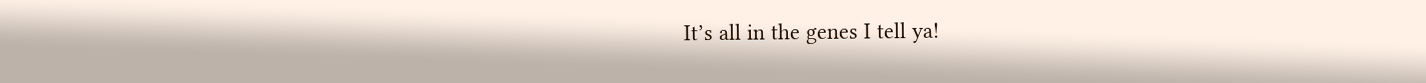It’s all in the genes I tell ya!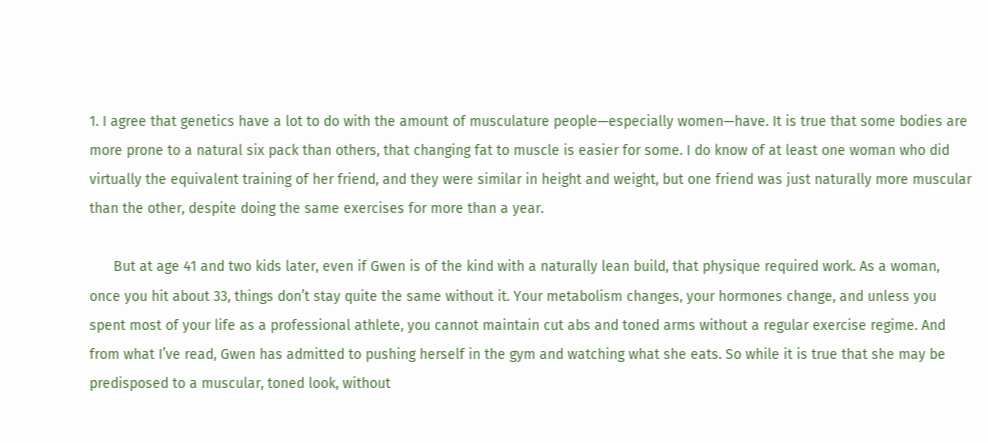1. I agree that genetics have a lot to do with the amount of musculature people—especially women—have. It is true that some bodies are more prone to a natural six pack than others, that changing fat to muscle is easier for some. I do know of at least one woman who did virtually the equivalent training of her friend, and they were similar in height and weight, but one friend was just naturally more muscular than the other, despite doing the same exercises for more than a year.

      But at age 41 and two kids later, even if Gwen is of the kind with a naturally lean build, that physique required work. As a woman, once you hit about 33, things don’t stay quite the same without it. Your metabolism changes, your hormones change, and unless you spent most of your life as a professional athlete, you cannot maintain cut abs and toned arms without a regular exercise regime. And from what I’ve read, Gwen has admitted to pushing herself in the gym and watching what she eats. So while it is true that she may be predisposed to a muscular, toned look, without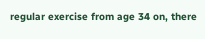regular exercise from age 34 on, there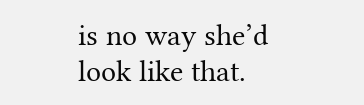is no way she’d look like that.